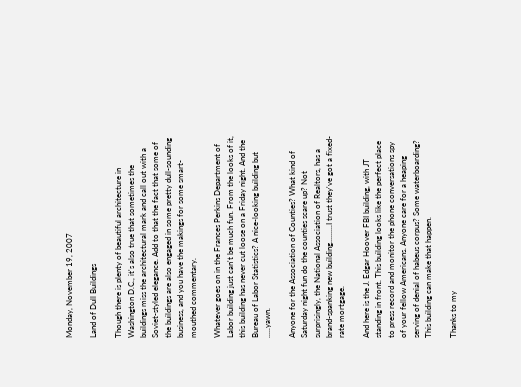Monday, November 19, 2007

Land of Dull Buildings

Though there is plenty of beautiful architecture in Washington D.C., it's also true that sometimes the buildings miss the architectural mark and call out with a Soviet-styled elegance. Add to that the fact that some of the buildings are also engaged in some pretty dull-sounding business, and you have the makings for some smart-mouthed commentary.

Whatever goes on in the Frances Perkins Department of Labor building just can't be much fun. From the looks of it, this building has never cut loose on a Friday night. And the Bureau of Labor Statistics? A nice-looking building but .....yawn.

Anyone for the Association of Counties? What kind of Saturday night fun do the counties scare up? Not surprisingly, the National Association of Realtors, has a brand-spanking new building.........I trust they've got a fixed-rate mortgage.

And here is the J. Edgar Hoover FBI building, with JT standing in front. This building looks like the perfect place to press record and monitor the phone conversations spy of your fellow Americans. Anyone care for a heaping serving of denial of habeus corpus? Some waterboarding? This building can make that happen.

Thanks to my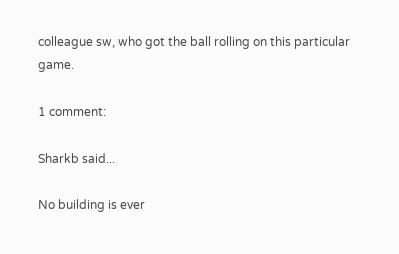colleague sw, who got the ball rolling on this particular game.

1 comment:

Sharkb said...

No building is ever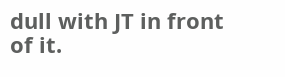dull with JT in front of it.